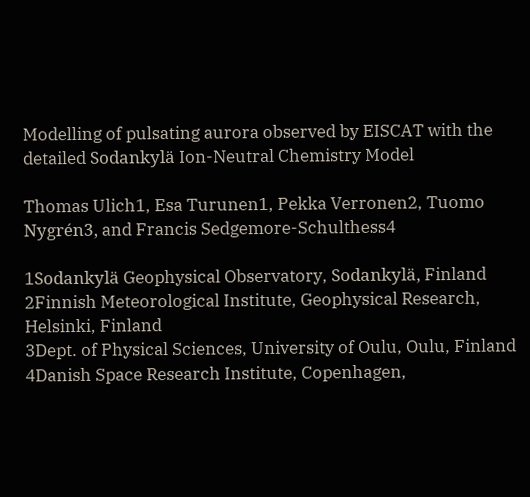Modelling of pulsating aurora observed by EISCAT with the detailed Sodankylä Ion-Neutral Chemistry Model

Thomas Ulich1, Esa Turunen1, Pekka Verronen2, Tuomo Nygrén3, and Francis Sedgemore-Schulthess4

1Sodankylä Geophysical Observatory, Sodankylä, Finland
2Finnish Meteorological Institute, Geophysical Research, Helsinki, Finland
3Dept. of Physical Sciences, University of Oulu, Oulu, Finland
4Danish Space Research Institute, Copenhagen,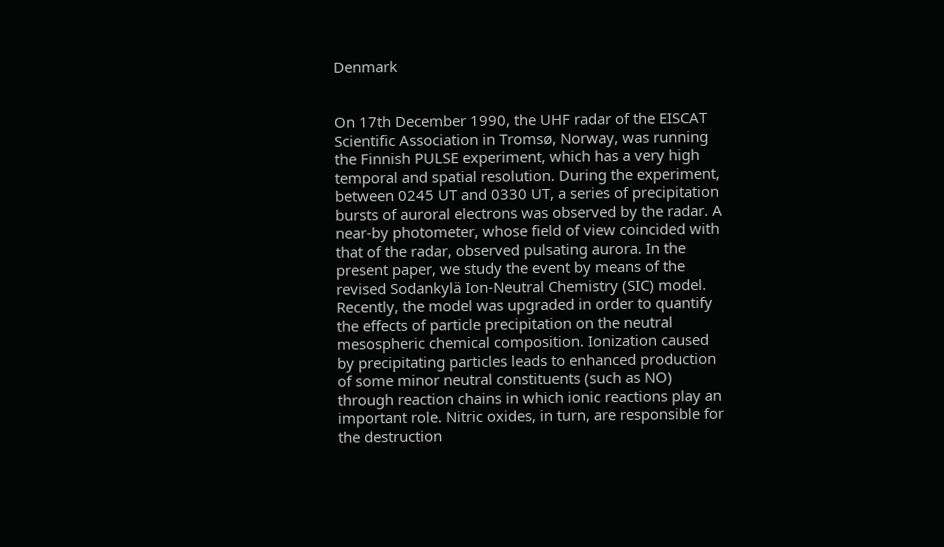Denmark


On 17th December 1990, the UHF radar of the EISCAT Scientific Association in Tromsø, Norway, was running the Finnish PULSE experiment, which has a very high temporal and spatial resolution. During the experiment, between 0245 UT and 0330 UT, a series of precipitation bursts of auroral electrons was observed by the radar. A near-by photometer, whose field of view coincided with that of the radar, observed pulsating aurora. In the present paper, we study the event by means of the revised Sodankylä Ion-Neutral Chemistry (SIC) model. Recently, the model was upgraded in order to quantify the effects of particle precipitation on the neutral mesospheric chemical composition. Ionization caused by precipitating particles leads to enhanced production of some minor neutral constituents (such as NO) through reaction chains in which ionic reactions play an important role. Nitric oxides, in turn, are responsible for the destruction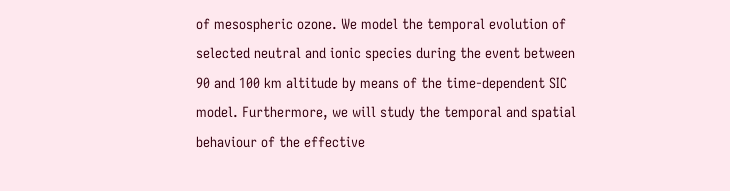of mesospheric ozone. We model the temporal evolution of selected neutral and ionic species during the event between 90 and 100 km altitude by means of the time-dependent SIC model. Furthermore, we will study the temporal and spatial behaviour of the effective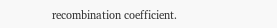recombination coefficient.